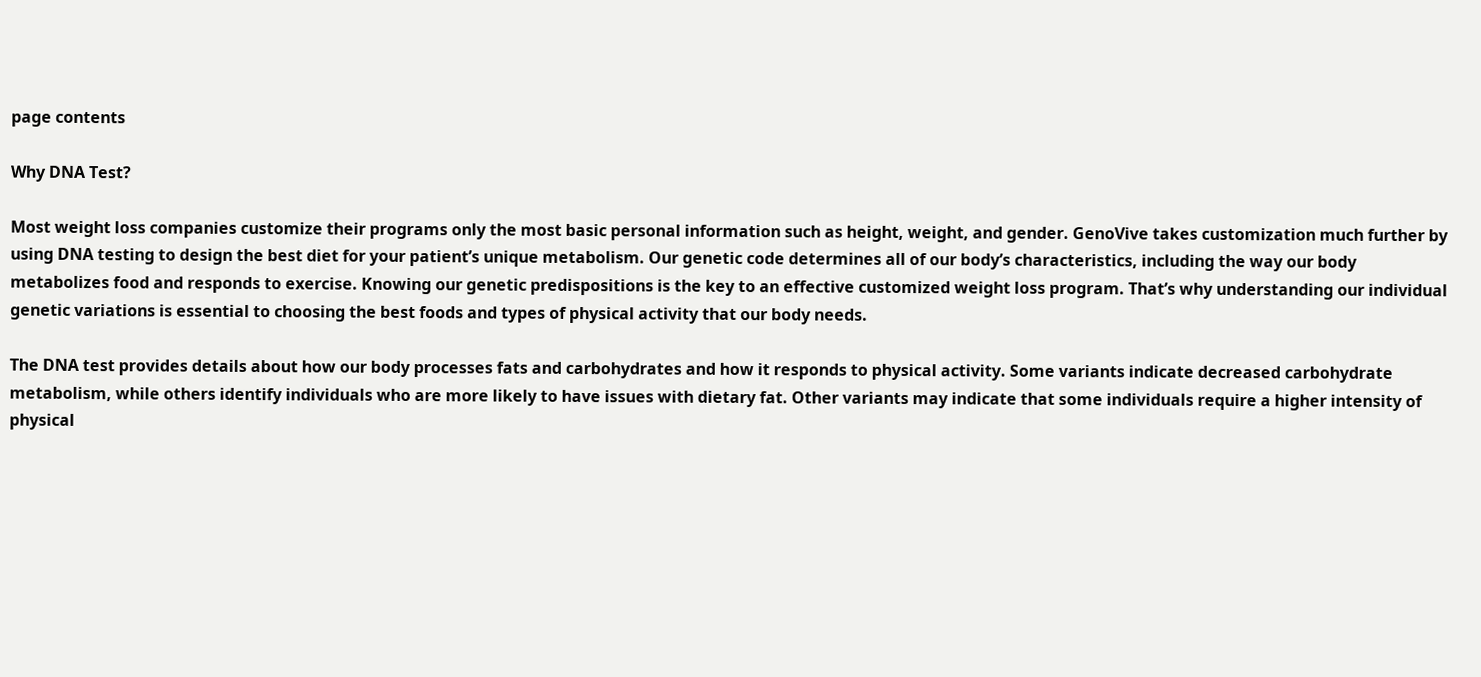page contents

Why DNA Test?

Most weight loss companies customize their programs only the most basic personal information such as height, weight, and gender. GenoVive takes customization much further by using DNA testing to design the best diet for your patient’s unique metabolism. Our genetic code determines all of our body’s characteristics, including the way our body metabolizes food and responds to exercise. Knowing our genetic predispositions is the key to an effective customized weight loss program. That’s why understanding our individual genetic variations is essential to choosing the best foods and types of physical activity that our body needs.

The DNA test provides details about how our body processes fats and carbohydrates and how it responds to physical activity. Some variants indicate decreased carbohydrate metabolism, while others identify individuals who are more likely to have issues with dietary fat. Other variants may indicate that some individuals require a higher intensity of physical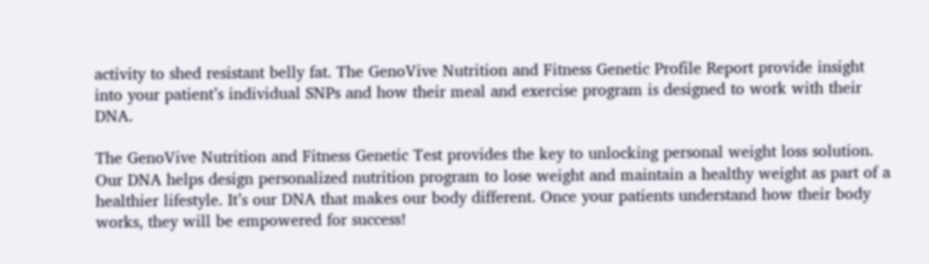activity to shed resistant belly fat. The GenoVive Nutrition and Fitness Genetic Profile Report provide insight into your patient’s individual SNPs and how their meal and exercise program is designed to work with their DNA.

The GenoVive Nutrition and Fitness Genetic Test provides the key to unlocking personal weight loss solution. Our DNA helps design personalized nutrition program to lose weight and maintain a healthy weight as part of a healthier lifestyle. It’s our DNA that makes our body different. Once your patients understand how their body works, they will be empowered for success!